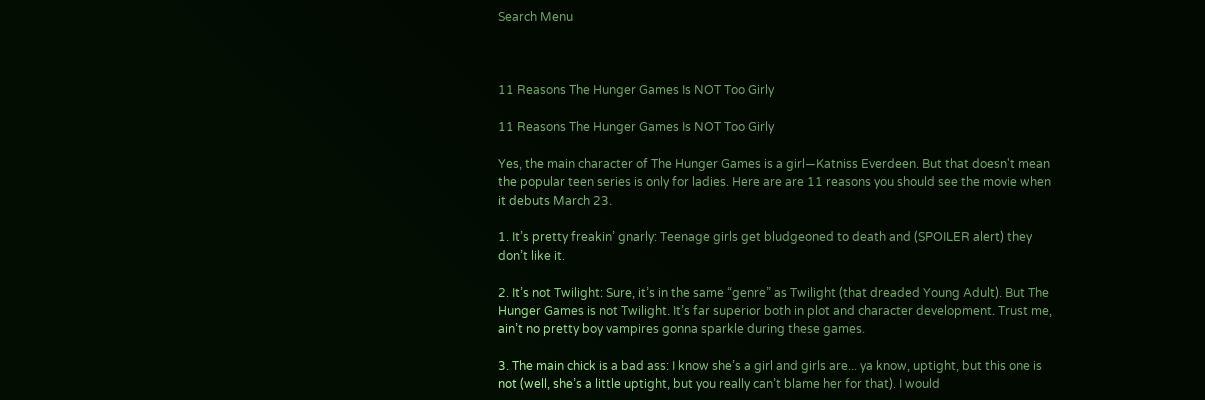Search Menu



11 Reasons The Hunger Games Is NOT Too Girly

11 Reasons The Hunger Games Is NOT Too Girly

Yes, the main character of The Hunger Games is a girl—Katniss Everdeen. But that doesn't mean the popular teen series is only for ladies. Here are are 11 reasons you should see the movie when it debuts March 23.

1. It’s pretty freakin’ gnarly: Teenage girls get bludgeoned to death and (SPOILER alert) they don’t like it.

2. It’s not Twilight: Sure, it’s in the same “genre” as Twilight (that dreaded Young Adult). But The Hunger Games is not Twilight. It’s far superior both in plot and character development. Trust me, ain’t no pretty boy vampires gonna sparkle during these games.

3. The main chick is a bad ass: I know she’s a girl and girls are... ya know, uptight, but this one is not (well, she’s a little uptight, but you really can’t blame her for that). I would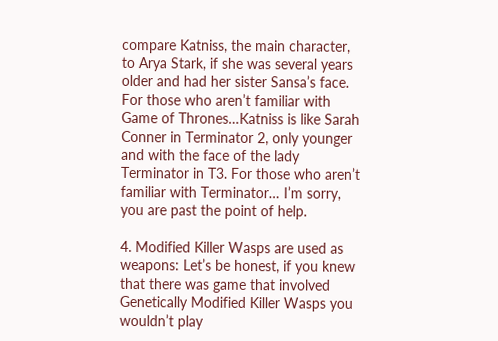compare Katniss, the main character, to Arya Stark, if she was several years older and had her sister Sansa’s face. For those who aren’t familiar with Game of Thrones…Katniss is like Sarah Conner in Terminator 2, only younger and with the face of the lady Terminator in T3. For those who aren’t familiar with Terminator… I’m sorry, you are past the point of help.

4. Modified Killer Wasps are used as weapons: Let’s be honest, if you knew that there was game that involved Genetically Modified Killer Wasps you wouldn’t play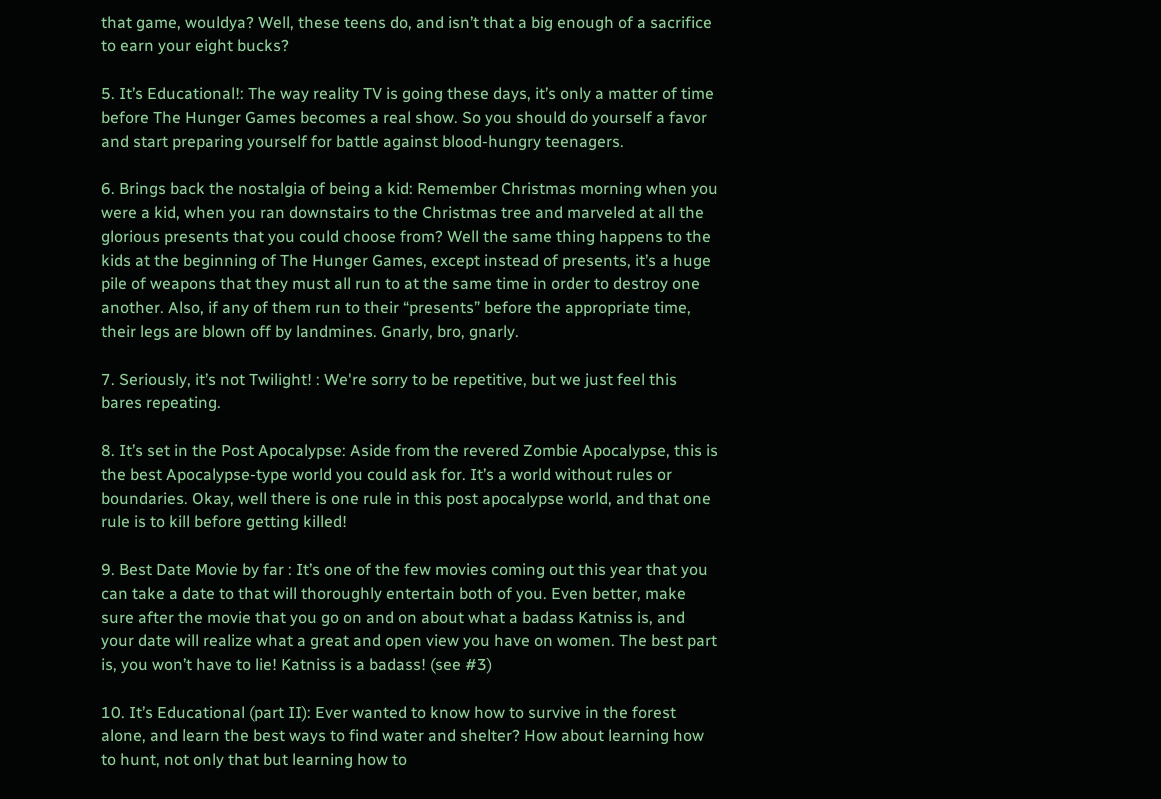that game, wouldya? Well, these teens do, and isn’t that a big enough of a sacrifice to earn your eight bucks?

5. It’s Educational!: The way reality TV is going these days, it’s only a matter of time before The Hunger Games becomes a real show. So you should do yourself a favor and start preparing yourself for battle against blood-hungry teenagers.

6. Brings back the nostalgia of being a kid: Remember Christmas morning when you were a kid, when you ran downstairs to the Christmas tree and marveled at all the glorious presents that you could choose from? Well the same thing happens to the kids at the beginning of The Hunger Games, except instead of presents, it’s a huge pile of weapons that they must all run to at the same time in order to destroy one another. Also, if any of them run to their “presents” before the appropriate time, their legs are blown off by landmines. Gnarly, bro, gnarly.

7. Seriously, it’s not Twilight! : We're sorry to be repetitive, but we just feel this bares repeating.

8. It’s set in the Post Apocalypse: Aside from the revered Zombie Apocalypse, this is the best Apocalypse-type world you could ask for. It’s a world without rules or boundaries. Okay, well there is one rule in this post apocalypse world, and that one rule is to kill before getting killed!

9. Best Date Movie by far : It’s one of the few movies coming out this year that you can take a date to that will thoroughly entertain both of you. Even better, make sure after the movie that you go on and on about what a badass Katniss is, and your date will realize what a great and open view you have on women. The best part is, you won’t have to lie! Katniss is a badass! (see #3)

10. It’s Educational (part II): Ever wanted to know how to survive in the forest alone, and learn the best ways to find water and shelter? How about learning how to hunt, not only that but learning how to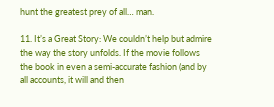hunt the greatest prey of all… man.

11. It’s a Great Story: We couldn’t help but admire the way the story unfolds. If the movie follows the book in even a semi-accurate fashion (and by all accounts, it will and then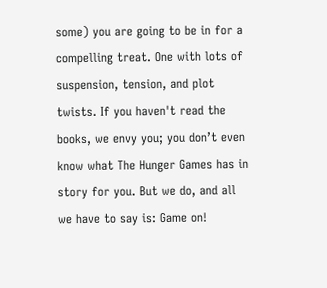some) you are going to be in for a compelling treat. One with lots of suspension, tension, and plot twists. If you haven't read the books, we envy you; you don’t even know what The Hunger Games has in story for you. But we do, and all we have to say is: Game on!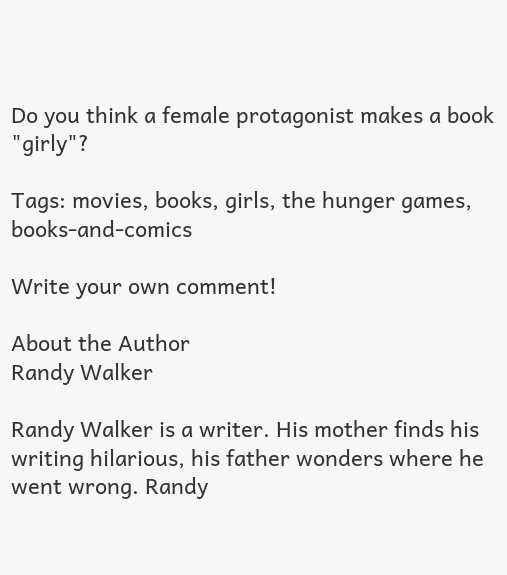Do you think a female protagonist makes a book "girly"?

Tags: movies, books, girls, the hunger games, books-and-comics

Write your own comment!

About the Author
Randy Walker

Randy Walker is a writer. His mother finds his writing hilarious, his father wonders where he went wrong. Randy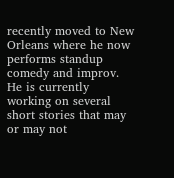recently moved to New Orleans where he now performs standup comedy and improv. He is currently working on several short stories that may or may not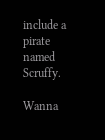include a pirate named Scruffy.

Wanna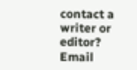contact a writer or editor? Email